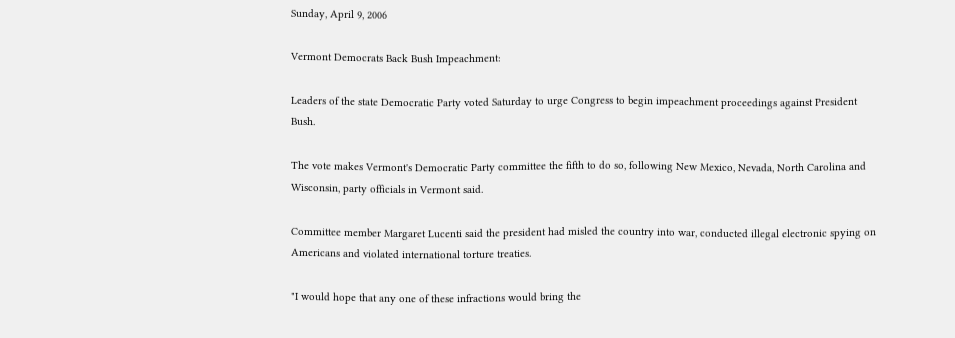Sunday, April 9, 2006

Vermont Democrats Back Bush Impeachment:

Leaders of the state Democratic Party voted Saturday to urge Congress to begin impeachment proceedings against President Bush.

The vote makes Vermont's Democratic Party committee the fifth to do so, following New Mexico, Nevada, North Carolina and Wisconsin, party officials in Vermont said.

Committee member Margaret Lucenti said the president had misled the country into war, conducted illegal electronic spying on Americans and violated international torture treaties.

"I would hope that any one of these infractions would bring the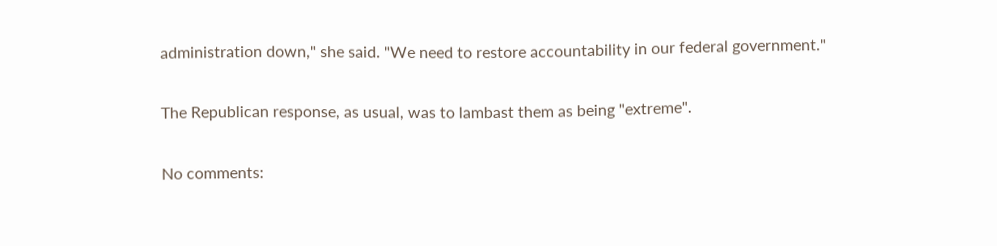administration down," she said. "We need to restore accountability in our federal government."

The Republican response, as usual, was to lambast them as being "extreme".

No comments: